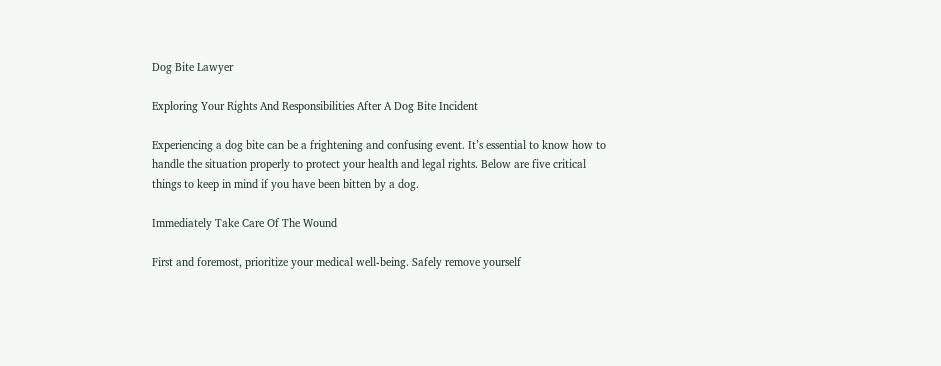Dog Bite Lawyer

Exploring Your Rights And Responsibilities After A Dog Bite Incident

Experiencing a dog bite can be a frightening and confusing event. It’s essential to know how to handle the situation properly to protect your health and legal rights. Below are five critical things to keep in mind if you have been bitten by a dog.

Immediately Take Care Of The Wound

First and foremost, prioritize your medical well-being. Safely remove yourself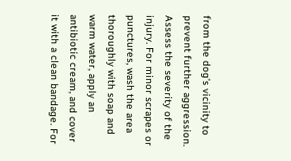from the dog’s vicinity to prevent further aggression. Assess the severity of the injury. For minor scrapes or punctures, wash the area thoroughly with soap and warm water, apply an antibiotic cream, and cover it with a clean bandage. For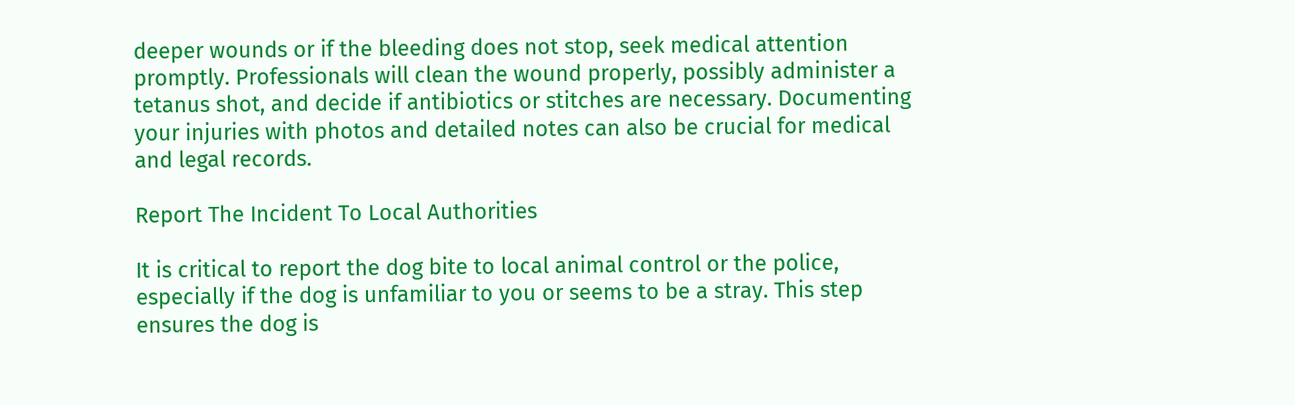deeper wounds or if the bleeding does not stop, seek medical attention promptly. Professionals will clean the wound properly, possibly administer a tetanus shot, and decide if antibiotics or stitches are necessary. Documenting your injuries with photos and detailed notes can also be crucial for medical and legal records.

Report The Incident To Local Authorities

It is critical to report the dog bite to local animal control or the police, especially if the dog is unfamiliar to you or seems to be a stray. This step ensures the dog is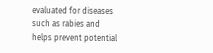evaluated for diseases such as rabies and helps prevent potential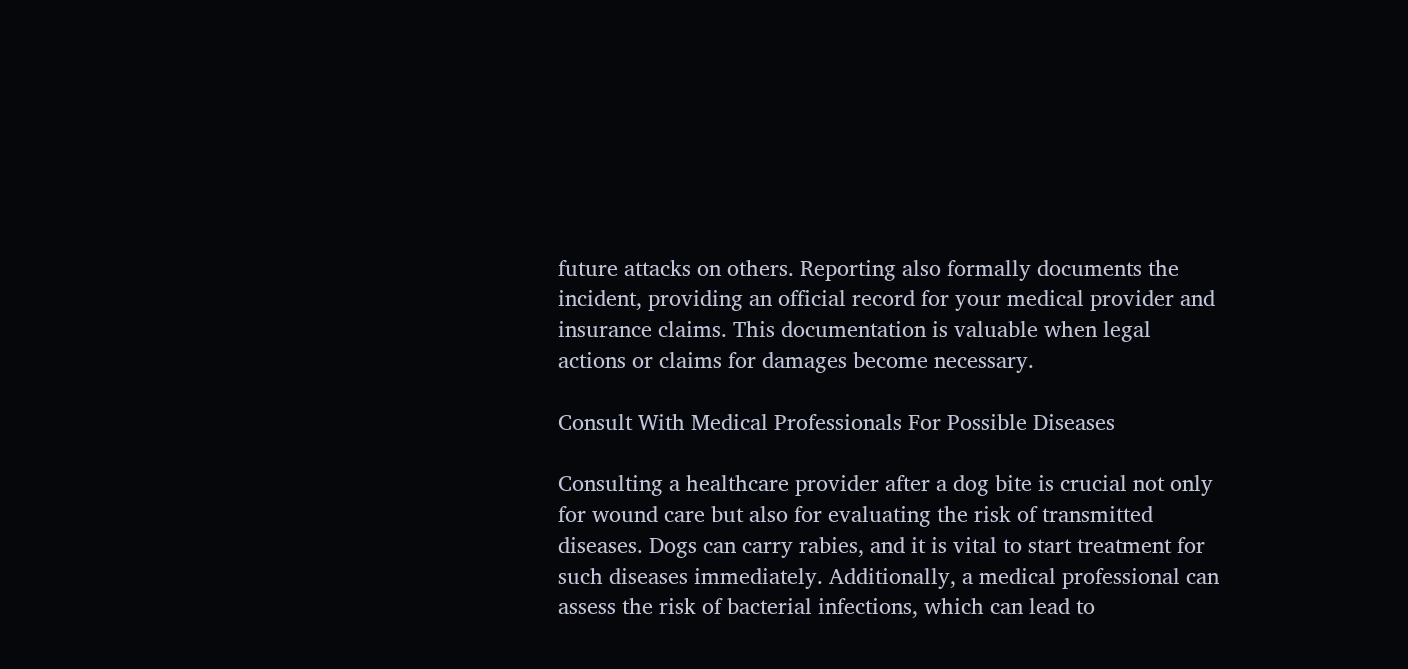future attacks on others. Reporting also formally documents the incident, providing an official record for your medical provider and insurance claims. This documentation is valuable when legal actions or claims for damages become necessary.

Consult With Medical Professionals For Possible Diseases

Consulting a healthcare provider after a dog bite is crucial not only for wound care but also for evaluating the risk of transmitted diseases. Dogs can carry rabies, and it is vital to start treatment for such diseases immediately. Additionally, a medical professional can assess the risk of bacterial infections, which can lead to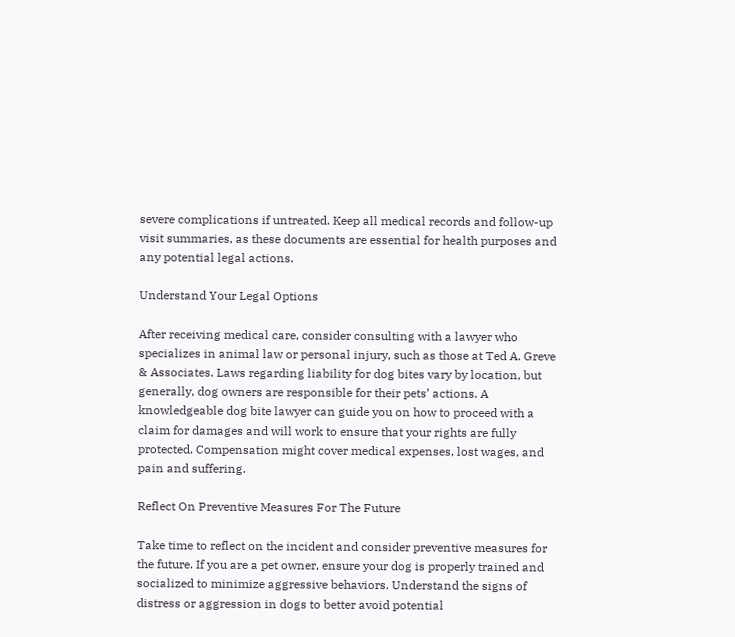severe complications if untreated. Keep all medical records and follow-up visit summaries, as these documents are essential for health purposes and any potential legal actions.

Understand Your Legal Options

After receiving medical care, consider consulting with a lawyer who specializes in animal law or personal injury, such as those at Ted A. Greve & Associates. Laws regarding liability for dog bites vary by location, but generally, dog owners are responsible for their pets’ actions. A knowledgeable dog bite lawyer can guide you on how to proceed with a claim for damages and will work to ensure that your rights are fully protected. Compensation might cover medical expenses, lost wages, and pain and suffering.

Reflect On Preventive Measures For The Future

Take time to reflect on the incident and consider preventive measures for the future. If you are a pet owner, ensure your dog is properly trained and socialized to minimize aggressive behaviors. Understand the signs of distress or aggression in dogs to better avoid potential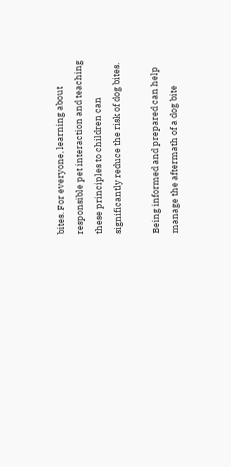bites. For everyone, learning about responsible pet interaction and teaching these principles to children can significantly reduce the risk of dog bites.

Being informed and prepared can help manage the aftermath of a dog bite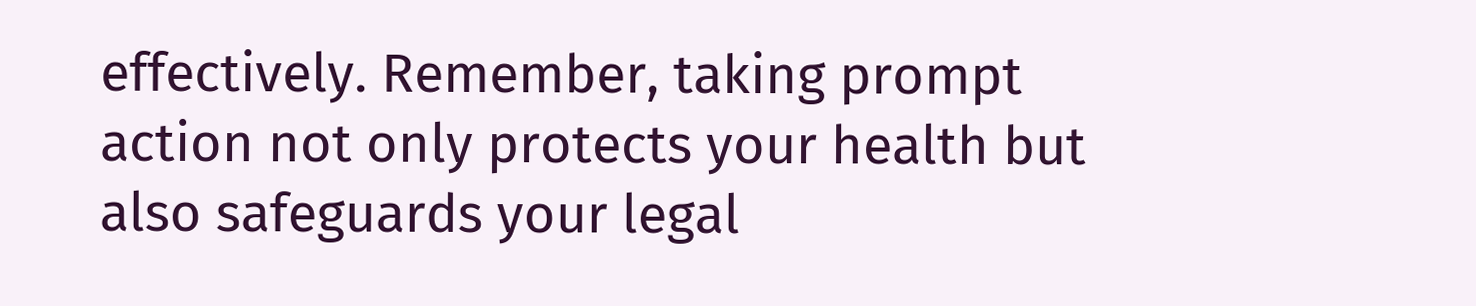effectively. Remember, taking prompt action not only protects your health but also safeguards your legal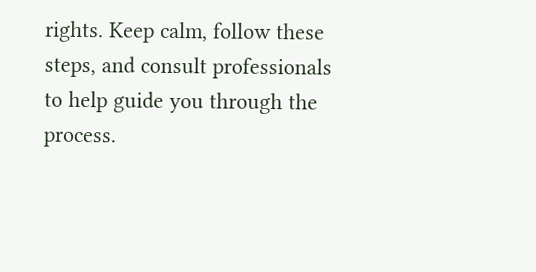rights. Keep calm, follow these steps, and consult professionals to help guide you through the process.